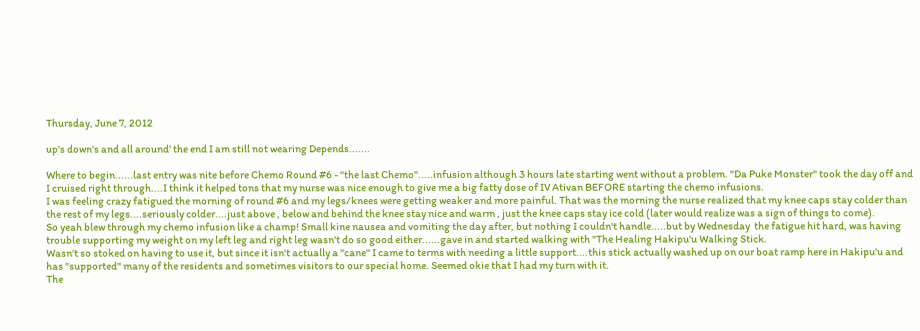Thursday, June 7, 2012

up's down's and all around' the end I am still not wearing Depends.......

Where to begin......last entry was nite before Chemo Round #6 - "the last Chemo".....infusion although 3 hours late starting went without a problem. "Da Puke Monster" took the day off and I cruised right through....I think it helped tons that my nurse was nice enough to give me a big fatty dose of IV Ativan BEFORE starting the chemo infusions.
I was feeling crazy fatigued the morning of round #6 and my legs/knees were getting weaker and more painful. That was the morning the nurse realized that my knee caps stay colder than the rest of my legs....seriously colder....just above , below and behind the knee stay nice and warm , just the knee caps stay ice cold (later would realize was a sign of things to come).
So yeah blew through my chemo infusion like a champ! Small kine nausea and vomiting the day after, but nothing I couldn't handle.....but by Wednesday  the fatigue hit hard, was having trouble supporting my weight on my left leg and right leg wasn't do so good either......gave in and started walking with "The Healing Hakipu'u Walking Stick.
Wasn't so stoked on having to use it, but since it isn't actually a "cane" I came to terms with needing a little support....this stick actually washed up on our boat ramp here in Hakipu'u and has "supported" many of the residents and sometimes visitors to our special home. Seemed okie that I had my turn with it.
The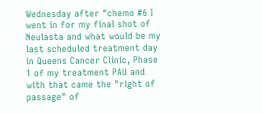Wednesday after "chemo #6 I went in for my final shot of Neulasta and what would be my last scheduled treatment day in Queens Cancer Clinic, Phase 1 of my treatment PAU and with that came the "right of passage" of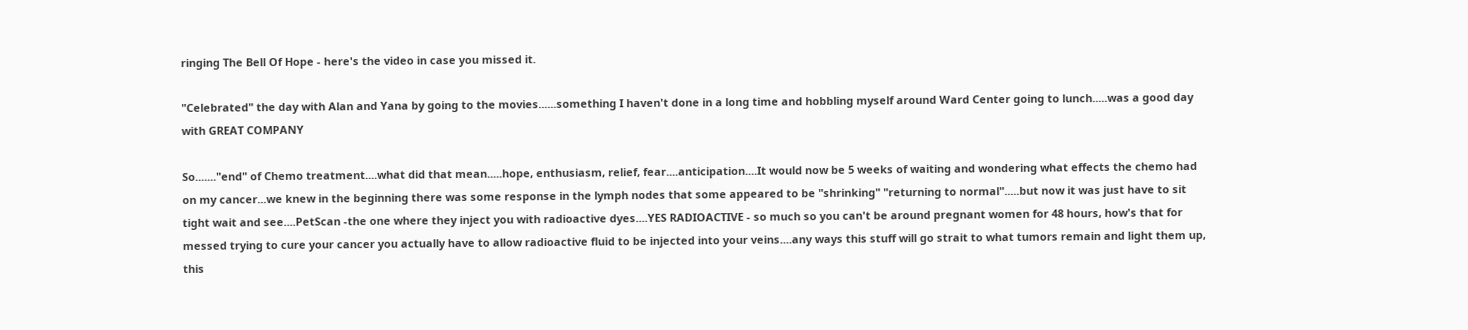ringing The Bell Of Hope - here's the video in case you missed it.

"Celebrated" the day with Alan and Yana by going to the movies......something I haven't done in a long time and hobbling myself around Ward Center going to lunch.....was a good day with GREAT COMPANY

So......."end" of Chemo treatment....what did that mean.....hope, enthusiasm, relief, fear....anticipation....It would now be 5 weeks of waiting and wondering what effects the chemo had on my cancer...we knew in the beginning there was some response in the lymph nodes that some appeared to be "shrinking" "returning to normal".....but now it was just have to sit tight wait and see....PetScan -the one where they inject you with radioactive dyes....YES RADIOACTIVE - so much so you can't be around pregnant women for 48 hours, how's that for messed trying to cure your cancer you actually have to allow radioactive fluid to be injected into your veins....any ways this stuff will go strait to what tumors remain and light them up, this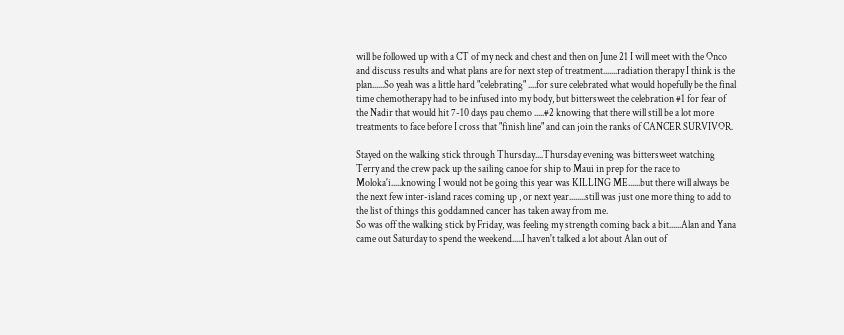will be followed up with a CT of my neck and chest and then on June 21 I will meet with the Onco and discuss results and what plans are for next step of treatment.......radiation therapy I think is the plan......So yeah was a little hard "celebrating" ....for sure celebrated what would hopefully be the final time chemotherapy had to be infused into my body, but bittersweet the celebration #1 for fear of the Nadir that would hit 7-10 days pau chemo .....#2 knowing that there will still be a lot more treatments to face before I cross that "finish line" and can join the ranks of CANCER SURVIVOR.

Stayed on the walking stick through Thursday....Thursday evening was bittersweet watching Terry and the crew pack up the sailing canoe for ship to Maui in prep for the race to Moloka'i.....knowing I would not be going this year was KILLING ME......but there will always be the next few inter-island races coming up , or next year........still was just one more thing to add to the list of things this goddamned cancer has taken away from me.
So was off the walking stick by Friday, was feeling my strength coming back a bit......Alan and Yana came out Saturday to spend the weekend.....I haven't talked a lot about Alan out of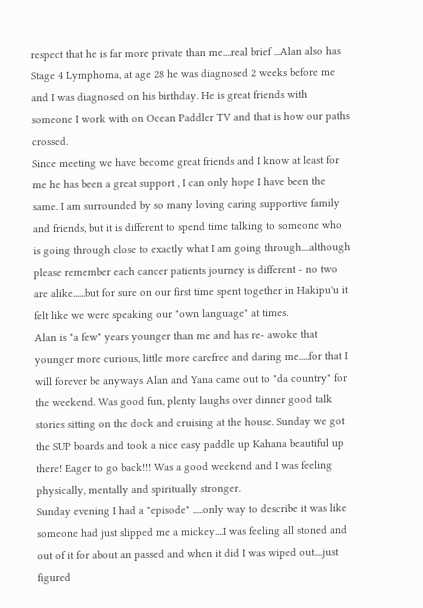respect that he is far more private than me....real brief ...Alan also has Stage 4 Lymphoma, at age 28 he was diagnosed 2 weeks before me and I was diagnosed on his birthday. He is great friends with someone I work with on Ocean Paddler TV and that is how our paths crossed.
Since meeting we have become great friends and I know at least for me he has been a great support , I can only hope I have been the same. I am surrounded by so many loving caring supportive family and friends, but it is different to spend time talking to someone who is going through close to exactly what I am going through....although please remember each cancer patients journey is different - no two are alike......but for sure on our first time spent together in Hakipu'u it felt like we were speaking our "own language" at times.
Alan is "a few" years younger than me and has re- awoke that younger more curious, little more carefree and daring me.....for that I will forever be anyways Alan and Yana came out to "da country" for the weekend. Was good fun, plenty laughs over dinner good talk stories sitting on the dock and cruising at the house. Sunday we got the SUP boards and took a nice easy paddle up Kahana beautiful up there! Eager to go back!!! Was a good weekend and I was feeling physically, mentally and spiritually stronger.
Sunday evening I had a "episode" .....only way to describe it was like someone had just slipped me a mickey....I was feeling all stoned and out of it for about an passed and when it did I was wiped out....just figured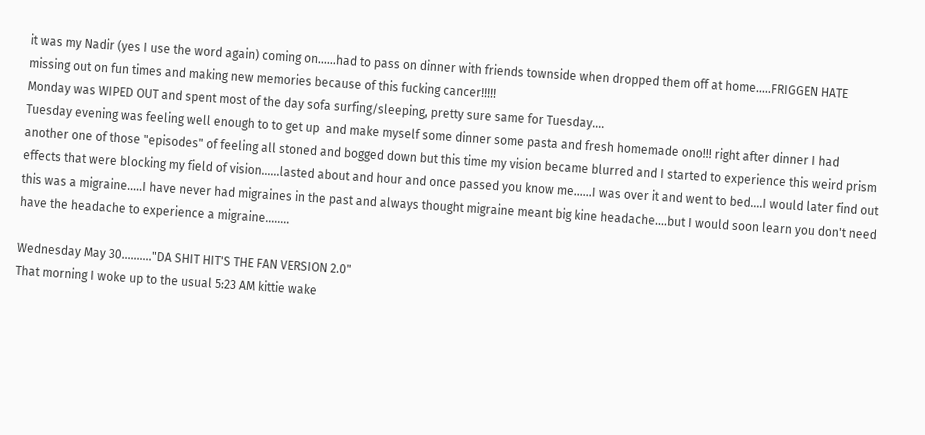it was my Nadir (yes I use the word again) coming on......had to pass on dinner with friends townside when dropped them off at home.....FRIGGEN HATE missing out on fun times and making new memories because of this fucking cancer!!!!!
Monday was WIPED OUT and spent most of the day sofa surfing/sleeping, pretty sure same for Tuesday....
Tuesday evening was feeling well enough to to get up  and make myself some dinner some pasta and fresh homemade ono!!! right after dinner I had another one of those "episodes" of feeling all stoned and bogged down but this time my vision became blurred and I started to experience this weird prism effects that were blocking my field of vision......lasted about and hour and once passed you know me......I was over it and went to bed....I would later find out this was a migraine.....I have never had migraines in the past and always thought migraine meant big kine headache....but I would soon learn you don't need have the headache to experience a migraine........

Wednesday May 30.........."DA SHIT HIT'S THE FAN VERSION 2.0"
That morning I woke up to the usual 5:23 AM kittie wake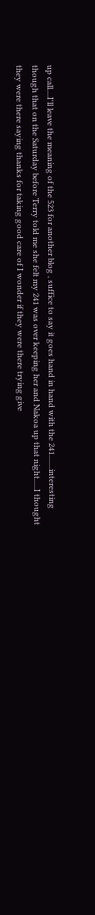up call....I'll leave the meaning of the 523 for another blog , suffice to say it goes hand in hand with the 241.......interesting though that on the Saturday before Terry told me she felt my 241 was over keeping her and Nakoa up that night.....I thought they were there saying thanks for taking good care of I wonder if they were there trying give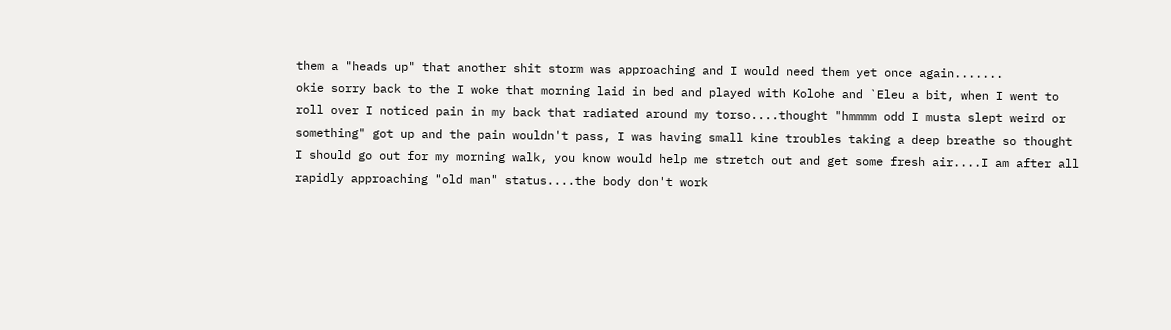them a "heads up" that another shit storm was approaching and I would need them yet once again.......
okie sorry back to the I woke that morning laid in bed and played with Kolohe and `Eleu a bit, when I went to roll over I noticed pain in my back that radiated around my torso....thought "hmmmm odd I musta slept weird or something" got up and the pain wouldn't pass, I was having small kine troubles taking a deep breathe so thought I should go out for my morning walk, you know would help me stretch out and get some fresh air....I am after all rapidly approaching "old man" status....the body don't work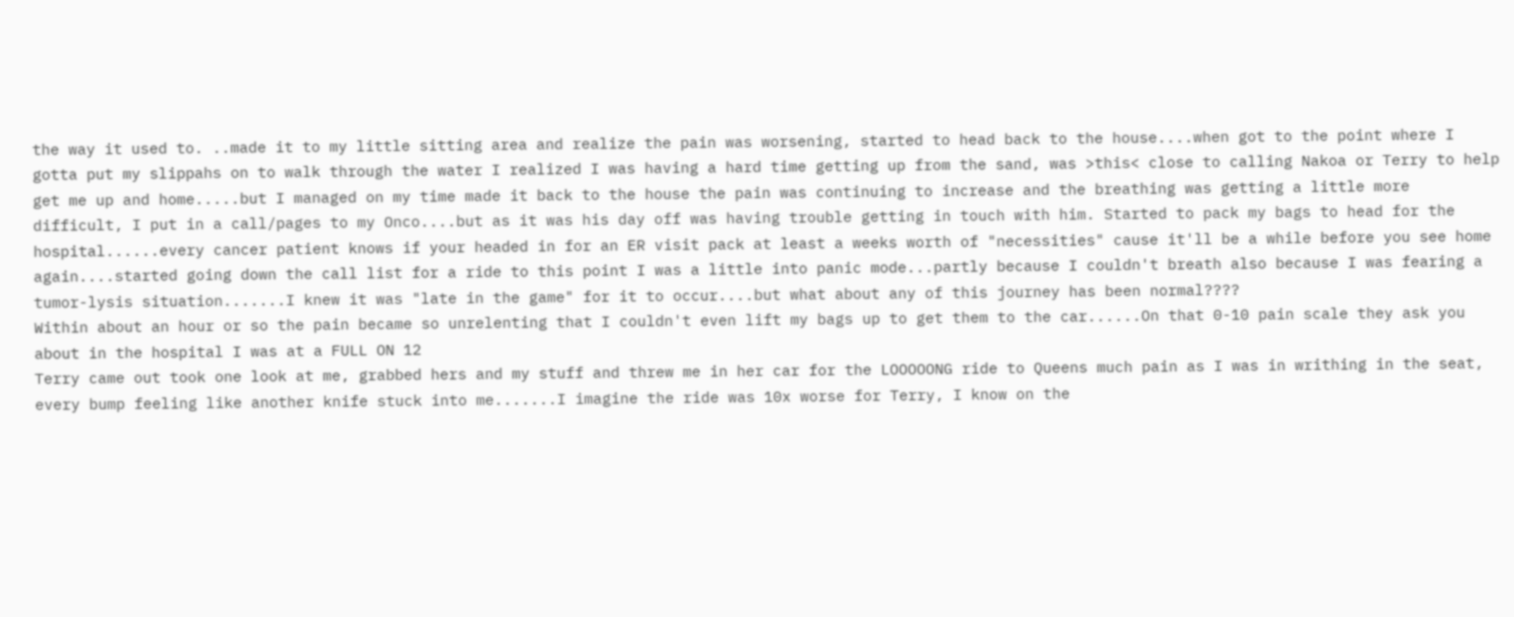the way it used to. ..made it to my little sitting area and realize the pain was worsening, started to head back to the house....when got to the point where I gotta put my slippahs on to walk through the water I realized I was having a hard time getting up from the sand, was >this< close to calling Nakoa or Terry to help get me up and home.....but I managed on my time made it back to the house the pain was continuing to increase and the breathing was getting a little more difficult, I put in a call/pages to my Onco....but as it was his day off was having trouble getting in touch with him. Started to pack my bags to head for the hospital......every cancer patient knows if your headed in for an ER visit pack at least a weeks worth of "necessities" cause it'll be a while before you see home again....started going down the call list for a ride to this point I was a little into panic mode...partly because I couldn't breath also because I was fearing a tumor-lysis situation.......I knew it was "late in the game" for it to occur....but what about any of this journey has been normal????
Within about an hour or so the pain became so unrelenting that I couldn't even lift my bags up to get them to the car......On that 0-10 pain scale they ask you about in the hospital I was at a FULL ON 12
Terry came out took one look at me, grabbed hers and my stuff and threw me in her car for the LOOOOONG ride to Queens much pain as I was in writhing in the seat, every bump feeling like another knife stuck into me.......I imagine the ride was 10x worse for Terry, I know on the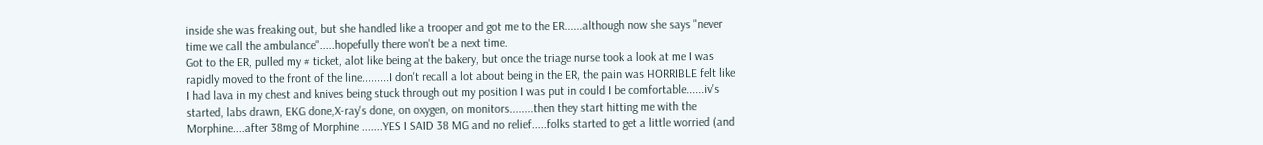inside she was freaking out, but she handled like a trooper and got me to the ER......although now she says "never time we call the ambulance".....hopefully there won't be a next time.
Got to the ER, pulled my # ticket, alot like being at the bakery, but once the triage nurse took a look at me I was rapidly moved to the front of the line.........I don't recall a lot about being in the ER, the pain was HORRIBLE felt like I had lava in my chest and knives being stuck through out my position I was put in could I be comfortable......iv's started, labs drawn, EKG done,X-ray's done, on oxygen, on monitors........then they start hitting me with the Morphine....after 38mg of Morphine .......YES I SAID 38 MG and no relief.....folks started to get a little worried (and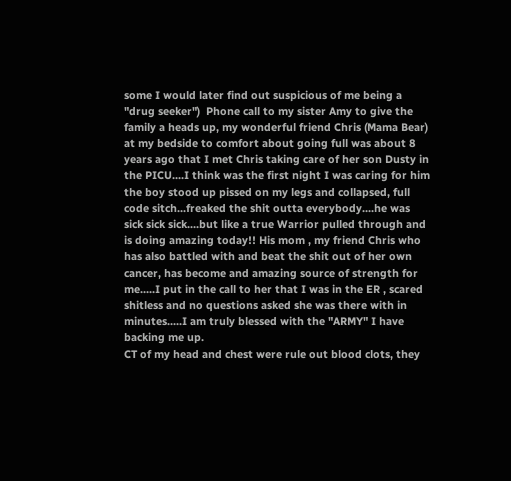some I would later find out suspicious of me being a "drug seeker")  Phone call to my sister Amy to give the family a heads up, my wonderful friend Chris (Mama Bear) at my bedside to comfort about going full was about 8 years ago that I met Chris taking care of her son Dusty in the PICU....I think was the first night I was caring for him the boy stood up pissed on my legs and collapsed, full code sitch...freaked the shit outta everybody....he was sick sick sick....but like a true Warrior pulled through and is doing amazing today!! His mom , my friend Chris who has also battled with and beat the shit out of her own cancer, has become and amazing source of strength for me.....I put in the call to her that I was in the ER , scared shitless and no questions asked she was there with in minutes.....I am truly blessed with the "ARMY" I have backing me up.
CT of my head and chest were rule out blood clots, they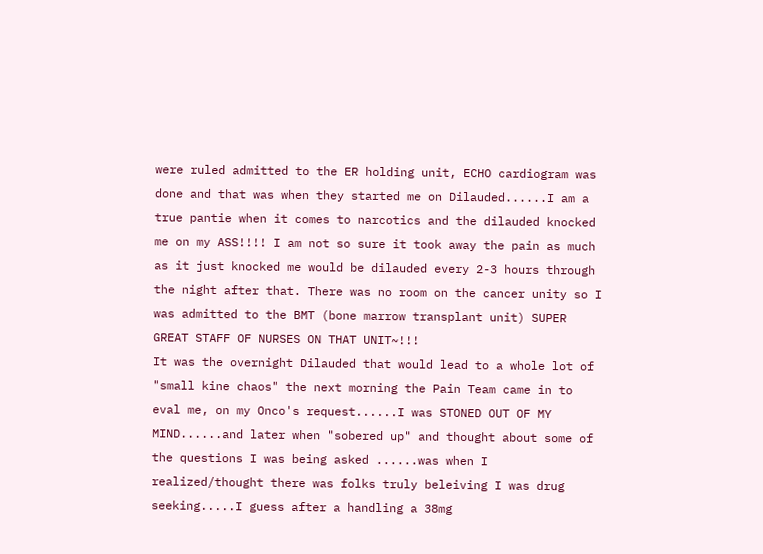were ruled admitted to the ER holding unit, ECHO cardiogram was done and that was when they started me on Dilauded......I am a true pantie when it comes to narcotics and the dilauded knocked me on my ASS!!!! I am not so sure it took away the pain as much as it just knocked me would be dilauded every 2-3 hours through the night after that. There was no room on the cancer unity so I was admitted to the BMT (bone marrow transplant unit) SUPER GREAT STAFF OF NURSES ON THAT UNIT~!!!
It was the overnight Dilauded that would lead to a whole lot of "small kine chaos" the next morning the Pain Team came in to eval me, on my Onco's request......I was STONED OUT OF MY MIND......and later when "sobered up" and thought about some of the questions I was being asked ......was when I realized/thought there was folks truly beleiving I was drug seeking.....I guess after a handling a 38mg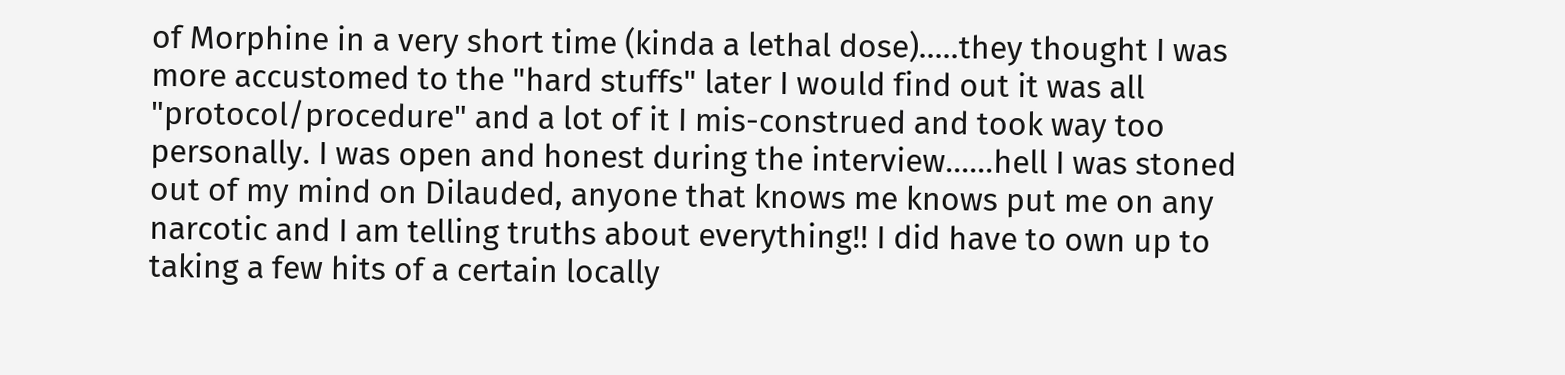of Morphine in a very short time (kinda a lethal dose).....they thought I was more accustomed to the "hard stuffs" later I would find out it was all "protocol/procedure" and a lot of it I mis-construed and took way too personally. I was open and honest during the interview......hell I was stoned out of my mind on Dilauded, anyone that knows me knows put me on any narcotic and I am telling truths about everything!! I did have to own up to taking a few hits of a certain locally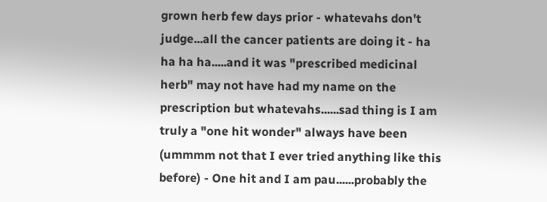grown herb few days prior - whatevahs don't judge...all the cancer patients are doing it - ha ha ha ha.....and it was "prescribed medicinal herb" may not have had my name on the prescription but whatevahs......sad thing is I am truly a "one hit wonder" always have been (ummmm not that I ever tried anything like this before) - One hit and I am pau......probably the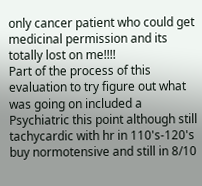only cancer patient who could get medicinal permission and its totally lost on me!!!!
Part of the process of this evaluation to try figure out what was going on included a Psychiatric this point although still tachycardic with hr in 110's-120's buy normotensive and still in 8/10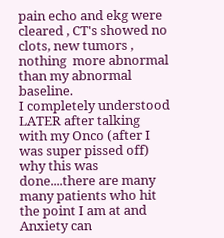pain echo and ekg were cleared , CT's showed no clots, new tumors , nothing  more abnormal than my abnormal baseline.
I completely understood LATER after talking with my Onco (after I was super pissed off) why this was done....there are many many patients who hit the point I am at and Anxiety can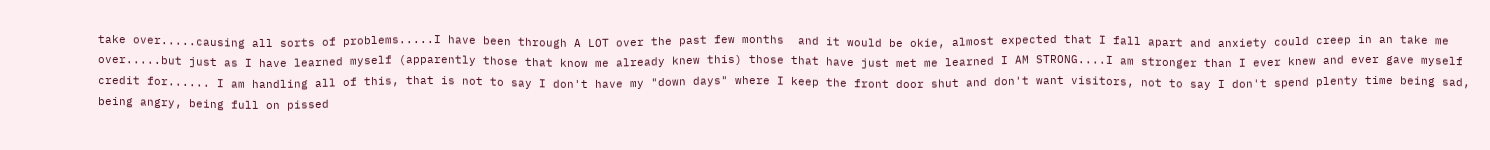take over.....causing all sorts of problems.....I have been through A LOT over the past few months  and it would be okie, almost expected that I fall apart and anxiety could creep in an take me over.....but just as I have learned myself (apparently those that know me already knew this) those that have just met me learned I AM STRONG....I am stronger than I ever knew and ever gave myself credit for...... I am handling all of this, that is not to say I don't have my "down days" where I keep the front door shut and don't want visitors, not to say I don't spend plenty time being sad, being angry, being full on pissed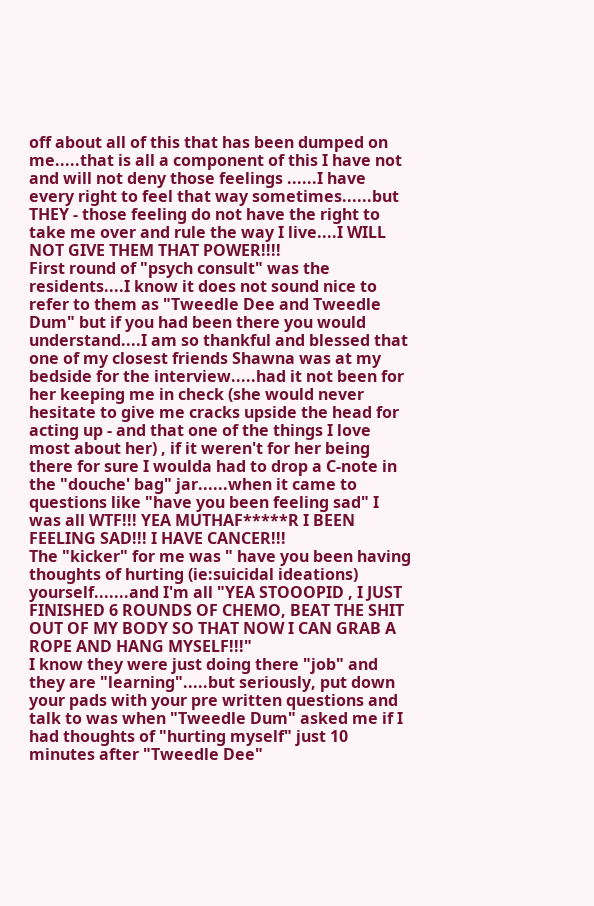off about all of this that has been dumped on me.....that is all a component of this I have not and will not deny those feelings ......I have every right to feel that way sometimes......but THEY - those feeling do not have the right to take me over and rule the way I live....I WILL NOT GIVE THEM THAT POWER!!!!
First round of "psych consult" was the residents....I know it does not sound nice to refer to them as "Tweedle Dee and Tweedle Dum" but if you had been there you would understand....I am so thankful and blessed that one of my closest friends Shawna was at my bedside for the interview.....had it not been for her keeping me in check (she would never hesitate to give me cracks upside the head for acting up - and that one of the things I love most about her) , if it weren't for her being there for sure I woulda had to drop a C-note in the "douche' bag" jar......when it came to questions like "have you been feeling sad" I was all WTF!!! YEA MUTHAF*****R I BEEN FEELING SAD!!! I HAVE CANCER!!!
The "kicker" for me was " have you been having thoughts of hurting (ie:suicidal ideations) yourself.......and I'm all "YEA STOOOPID , I JUST FINISHED 6 ROUNDS OF CHEMO, BEAT THE SHIT OUT OF MY BODY SO THAT NOW I CAN GRAB A ROPE AND HANG MYSELF!!!"
I know they were just doing there "job" and they are "learning".....but seriously, put down your pads with your pre written questions and talk to was when "Tweedle Dum" asked me if I had thoughts of "hurting myself" just 10 minutes after "Tweedle Dee"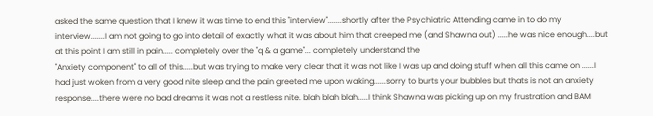asked the same question that I knew it was time to end this "interview".......shortly after the Psychiatric Attending came in to do my interview.......I am not going to go into detail of exactly what it was about him that creeped me (and Shawna out) .....he was nice enough....but at this point I am still in pain..... completely over the "q & a game"... completely understand the
"Anxiety component" to all of this.....but was trying to make very clear that it was not like I was up and doing stuff when all this came on ......I had just woken from a very good nite sleep and the pain greeted me upon waking......sorry to burts your bubbles but thats is not an anxiety response....there were no bad dreams it was not a restless nite. blah blah blah.....I think Shawna was picking up on my frustration and BAM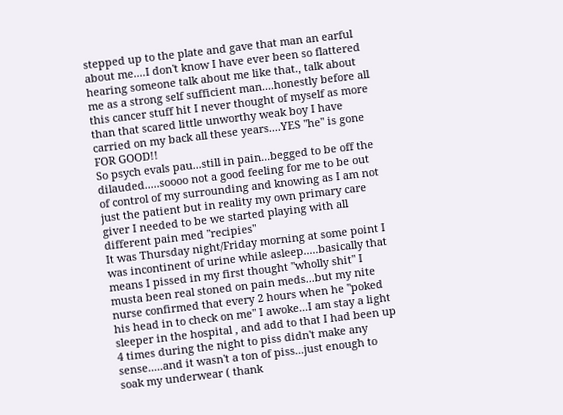stepped up to the plate and gave that man an earful about me....I don't know I have ever been so flattered hearing someone talk about me like that., talk about me as a strong self sufficient man....honestly before all this cancer stuff hit I never thought of myself as more than that scared little unworthy weak boy I have carried on my back all these years....YES "he" is gone FOR GOOD!!
So psych evals pau...still in pain...begged to be off the dilauded.....soooo not a good feeling for me to be out of control of my surrounding and knowing as I am not just the patient but in reality my own primary care giver I needed to be we started playing with all different pain med "recipies"
It was Thursday night/Friday morning at some point I was incontinent of urine while asleep.....basically that means I pissed in my first thought "wholly shit" I musta been real stoned on pain meds...but my nite nurse confirmed that every 2 hours when he "poked his head in to check on me" I awoke...I am stay a light sleeper in the hospital , and add to that I had been up 4 times during the night to piss didn't make any sense.....and it wasn't a ton of piss...just enough to soak my underwear ( thank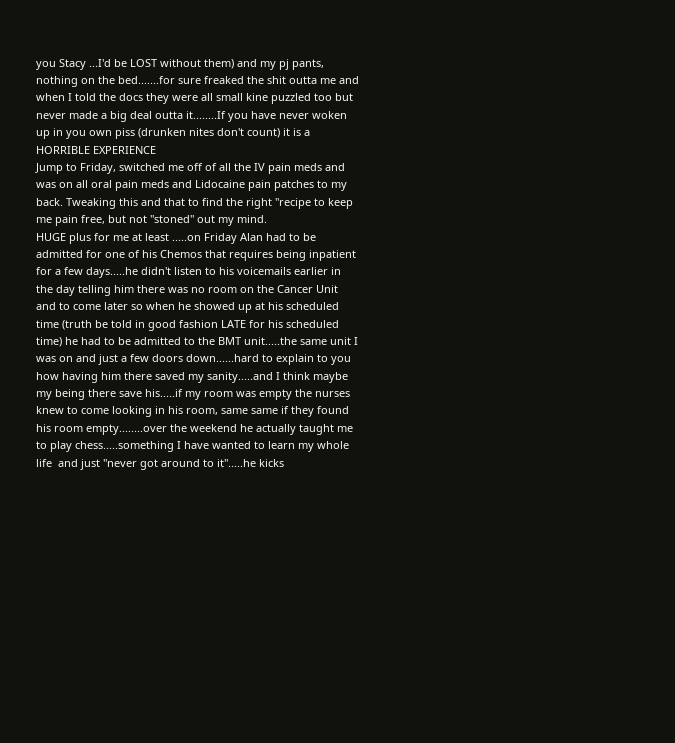you Stacy ...I'd be LOST without them) and my pj pants, nothing on the bed.......for sure freaked the shit outta me and when I told the docs they were all small kine puzzled too but never made a big deal outta it........If you have never woken up in you own piss (drunken nites don't count) it is a HORRIBLE EXPERIENCE
Jump to Friday, switched me off of all the IV pain meds and was on all oral pain meds and Lidocaine pain patches to my back. Tweaking this and that to find the right "recipe to keep me pain free, but not "stoned" out my mind.
HUGE plus for me at least .....on Friday Alan had to be admitted for one of his Chemos that requires being inpatient for a few days.....he didn't listen to his voicemails earlier in the day telling him there was no room on the Cancer Unit and to come later so when he showed up at his scheduled time (truth be told in good fashion LATE for his scheduled time) he had to be admitted to the BMT unit.....the same unit I was on and just a few doors down......hard to explain to you how having him there saved my sanity.....and I think maybe my being there save his.....if my room was empty the nurses knew to come looking in his room, same same if they found his room empty........over the weekend he actually taught me to play chess.....something I have wanted to learn my whole life  and just "never got around to it".....he kicks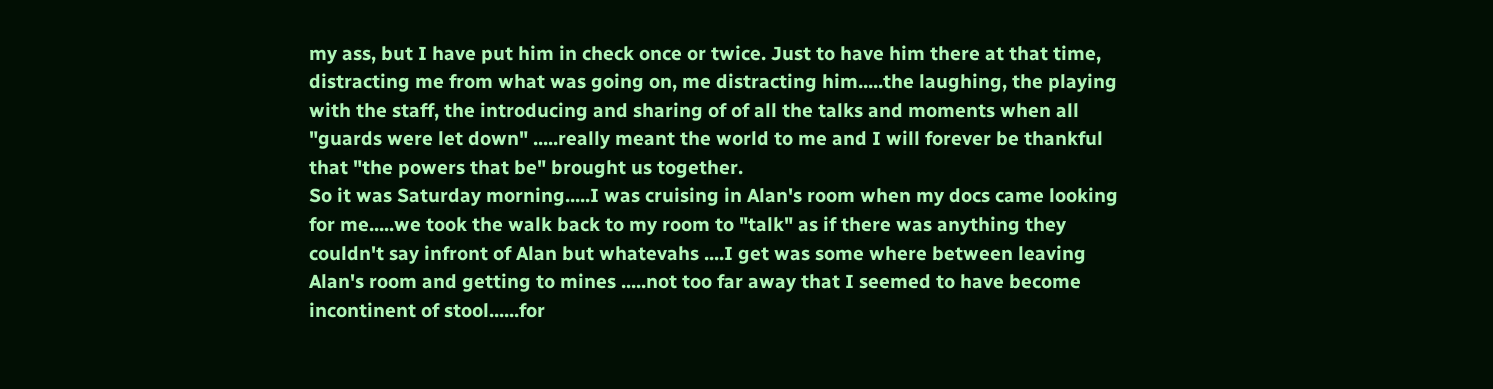my ass, but I have put him in check once or twice. Just to have him there at that time, distracting me from what was going on, me distracting him.....the laughing, the playing with the staff, the introducing and sharing of of all the talks and moments when all "guards were let down" .....really meant the world to me and I will forever be thankful that "the powers that be" brought us together.
So it was Saturday morning.....I was cruising in Alan's room when my docs came looking for me.....we took the walk back to my room to "talk" as if there was anything they couldn't say infront of Alan but whatevahs ....I get was some where between leaving Alan's room and getting to mines .....not too far away that I seemed to have become incontinent of stool......for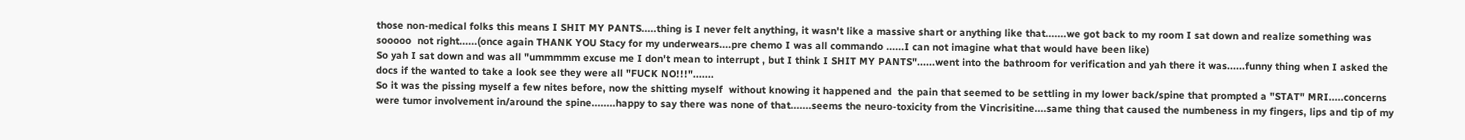those non-medical folks this means I SHIT MY PANTS.....thing is I never felt anything, it wasn't like a massive shart or anything like that.......we got back to my room I sat down and realize something was sooooo  not right......(once again THANK YOU Stacy for my underwears....pre chemo I was all commando ......I can not imagine what that would have been like)
So yah I sat down and was all "ummmmm excuse me I don't mean to interrupt , but I think I SHIT MY PANTS"......went into the bathroom for verification and yah there it was......funny thing when I asked the docs if the wanted to take a look see they were all "FUCK NO!!!".......
So it was the pissing myself a few nites before, now the shitting myself  without knowing it happened and  the pain that seemed to be settling in my lower back/spine that prompted a "STAT" MRI.....concerns were tumor involvement in/around the spine........happy to say there was none of that.......seems the neuro-toxicity from the Vincrisitine....same thing that caused the numbeness in my fingers, lips and tip of my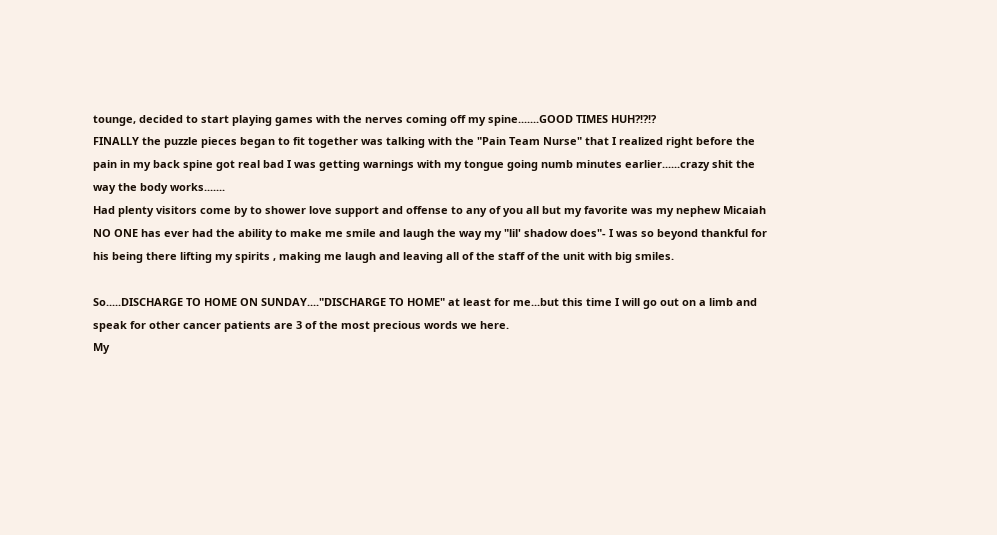tounge, decided to start playing games with the nerves coming off my spine.......GOOD TIMES HUH?!?!?
FINALLY the puzzle pieces began to fit together was talking with the "Pain Team Nurse" that I realized right before the pain in my back spine got real bad I was getting warnings with my tongue going numb minutes earlier......crazy shit the way the body works.......
Had plenty visitors come by to shower love support and offense to any of you all but my favorite was my nephew Micaiah
NO ONE has ever had the ability to make me smile and laugh the way my "lil' shadow does"- I was so beyond thankful for his being there lifting my spirits , making me laugh and leaving all of the staff of the unit with big smiles.

So.....DISCHARGE TO HOME ON SUNDAY...."DISCHARGE TO HOME" at least for me...but this time I will go out on a limb and speak for other cancer patients are 3 of the most precious words we here.
My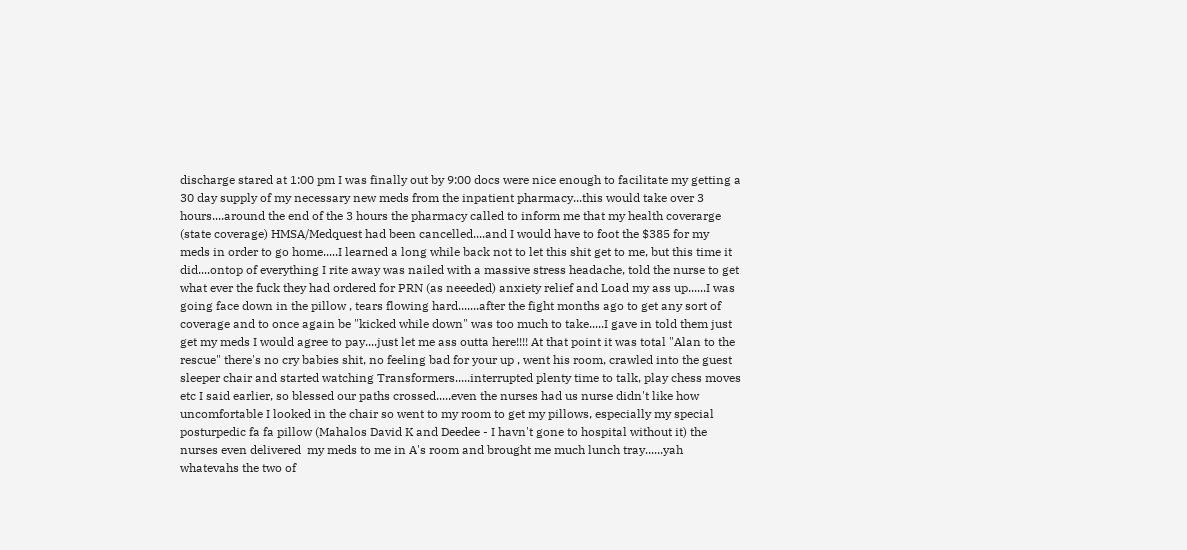discharge stared at 1:00 pm I was finally out by 9:00 docs were nice enough to facilitate my getting a 30 day supply of my necessary new meds from the inpatient pharmacy...this would take over 3 hours....around the end of the 3 hours the pharmacy called to inform me that my health coverarge (state coverage) HMSA/Medquest had been cancelled....and I would have to foot the $385 for my meds in order to go home.....I learned a long while back not to let this shit get to me, but this time it did....ontop of everything I rite away was nailed with a massive stress headache, told the nurse to get what ever the fuck they had ordered for PRN (as neeeded) anxiety relief and Load my ass up......I was going face down in the pillow , tears flowing hard.......after the fight months ago to get any sort of coverage and to once again be "kicked while down" was too much to take.....I gave in told them just get my meds I would agree to pay....just let me ass outta here!!!! At that point it was total "Alan to the rescue" there's no cry babies shit, no feeling bad for your up , went his room, crawled into the guest sleeper chair and started watching Transformers.....interrupted plenty time to talk, play chess moves etc I said earlier, so blessed our paths crossed.....even the nurses had us nurse didn't like how uncomfortable I looked in the chair so went to my room to get my pillows, especially my special posturpedic fa fa pillow (Mahalos David K and Deedee - I havn't gone to hospital without it) the nurses even delivered  my meds to me in A's room and brought me much lunch tray......yah whatevahs the two of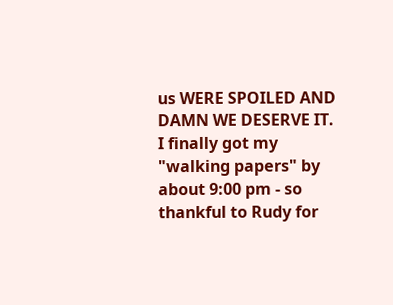us WERE SPOILED AND DAMN WE DESERVE IT.
I finally got my "walking papers" by about 9:00 pm - so thankful to Rudy for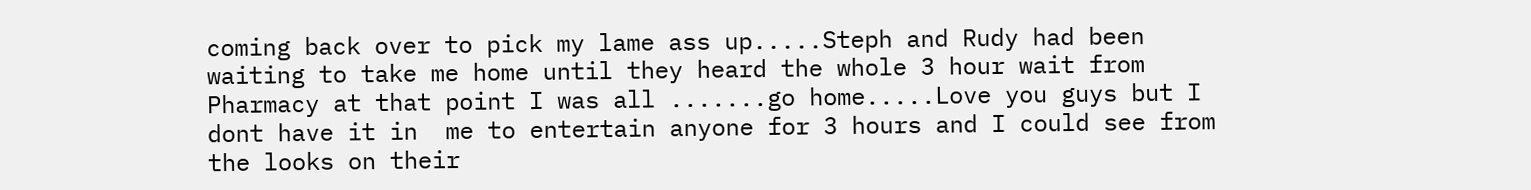coming back over to pick my lame ass up.....Steph and Rudy had been waiting to take me home until they heard the whole 3 hour wait from Pharmacy at that point I was all .......go home.....Love you guys but I dont have it in  me to entertain anyone for 3 hours and I could see from the looks on their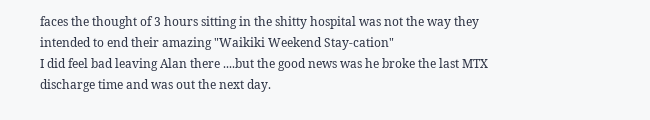faces the thought of 3 hours sitting in the shitty hospital was not the way they intended to end their amazing "Waikiki Weekend Stay-cation"
I did feel bad leaving Alan there ....but the good news was he broke the last MTX discharge time and was out the next day.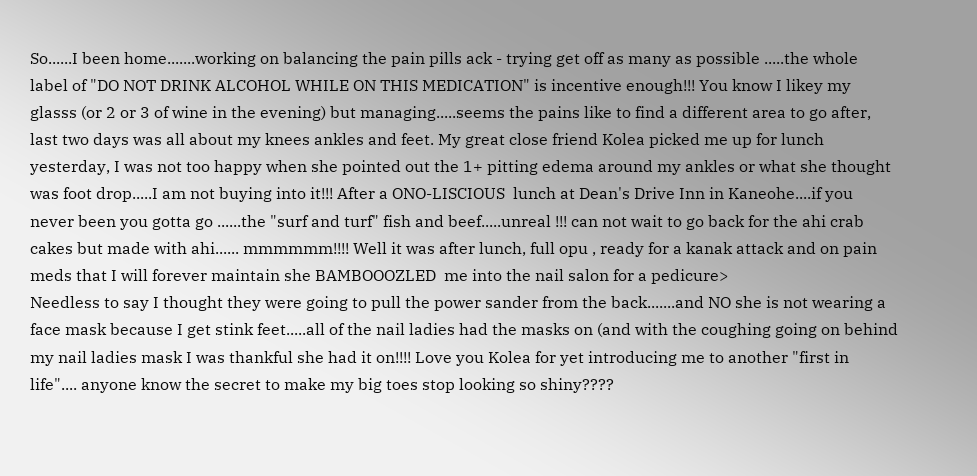So......I been home.......working on balancing the pain pills ack - trying get off as many as possible .....the whole label of "DO NOT DRINK ALCOHOL WHILE ON THIS MEDICATION" is incentive enough!!! You know I likey my glasss (or 2 or 3 of wine in the evening) but managing.....seems the pains like to find a different area to go after, last two days was all about my knees ankles and feet. My great close friend Kolea picked me up for lunch yesterday, I was not too happy when she pointed out the 1+ pitting edema around my ankles or what she thought was foot drop.....I am not buying into it!!! After a ONO-LISCIOUS  lunch at Dean's Drive Inn in Kaneohe....if you never been you gotta go ......the "surf and turf" fish and beef.....unreal !!! can not wait to go back for the ahi crab cakes but made with ahi...... mmmmmm!!!! Well it was after lunch, full opu , ready for a kanak attack and on pain meds that I will forever maintain she BAMBOOOZLED  me into the nail salon for a pedicure>
Needless to say I thought they were going to pull the power sander from the back.......and NO she is not wearing a face mask because I get stink feet.....all of the nail ladies had the masks on (and with the coughing going on behind my nail ladies mask I was thankful she had it on!!!! Love you Kolea for yet introducing me to another "first in life".... anyone know the secret to make my big toes stop looking so shiny????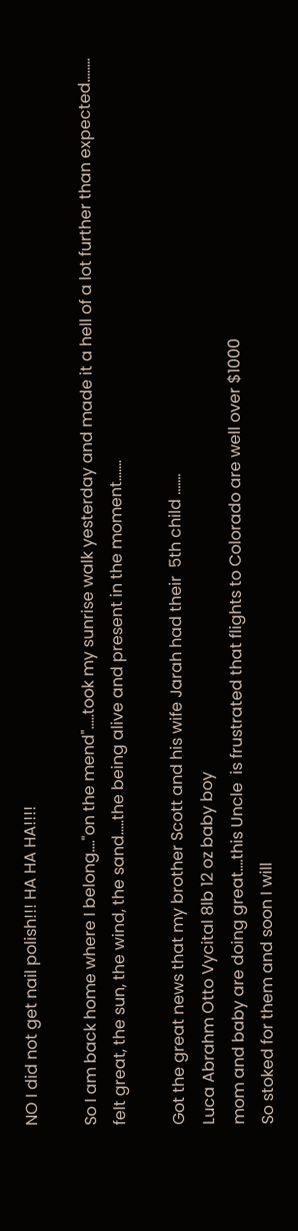NO I did not get nail polish!!! HA HA HA!!!!

So I am back home where I belong...."on the mend".....took my sunrise walk yesterday and made it a hell of a lot further than expected........
felt great, the sun, the wind, the sand.....the being alive and present in the moment.......

Got the great news that my brother Scott and his wife Jarah had their  5th child .......
Luca Abrahm Otto Vycital 8lb 12 oz baby boy
mom and baby are doing great....this Uncle  is frustrated that flights to Colorado are well over $1000
So stoked for them and soon I will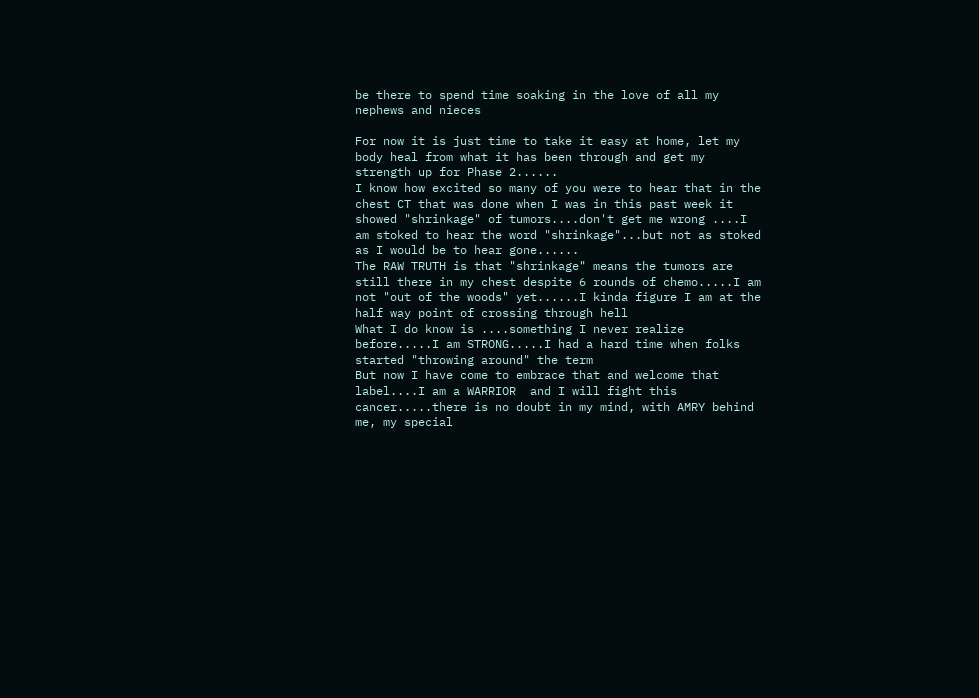be there to spend time soaking in the love of all my nephews and nieces

For now it is just time to take it easy at home, let my body heal from what it has been through and get my strength up for Phase 2......
I know how excited so many of you were to hear that in the chest CT that was done when I was in this past week it showed "shrinkage" of tumors....don't get me wrong ....I am stoked to hear the word "shrinkage"...but not as stoked as I would be to hear gone......
The RAW TRUTH is that "shrinkage" means the tumors are still there in my chest despite 6 rounds of chemo.....I am not "out of the woods" yet......I kinda figure I am at the half way point of crossing through hell
What I do know is ....something I never realize before.....I am STRONG.....I had a hard time when folks started "throwing around" the term
But now I have come to embrace that and welcome that label....I am a WARRIOR  and I will fight this cancer.....there is no doubt in my mind, with AMRY behind me, my special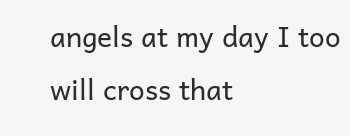angels at my day I too will cross that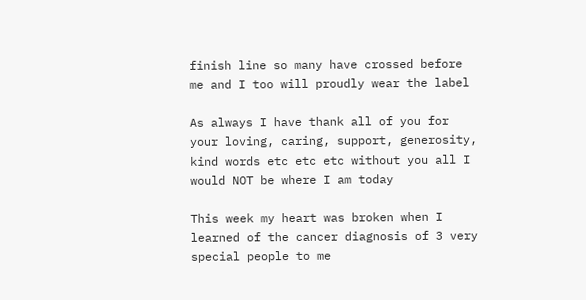finish line so many have crossed before me and I too will proudly wear the label

As always I have thank all of you for your loving, caring, support, generosity, kind words etc etc etc without you all I would NOT be where I am today

This week my heart was broken when I learned of the cancer diagnosis of 3 very special people to me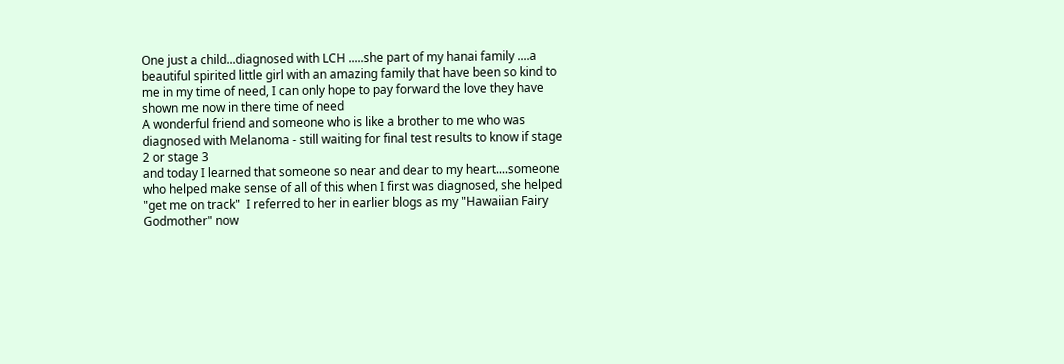One just a child...diagnosed with LCH .....she part of my hanai family ....a beautiful spirited little girl with an amazing family that have been so kind to me in my time of need, I can only hope to pay forward the love they have shown me now in there time of need
A wonderful friend and someone who is like a brother to me who was diagnosed with Melanoma - still waiting for final test results to know if stage 2 or stage 3
and today I learned that someone so near and dear to my heart....someone who helped make sense of all of this when I first was diagnosed, she helped "get me on track"  I referred to her in earlier blogs as my "Hawaiian Fairy Godmother" now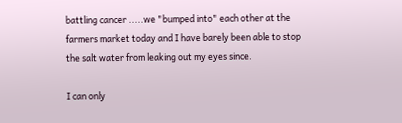battling cancer .....we "bumped into" each other at the farmers market today and I have barely been able to stop the salt water from leaking out my eyes since.

I can only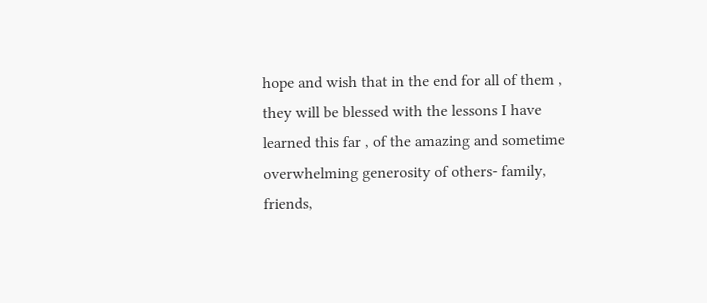hope and wish that in the end for all of them , they will be blessed with the lessons I have learned this far , of the amazing and sometime overwhelming generosity of others- family, friends,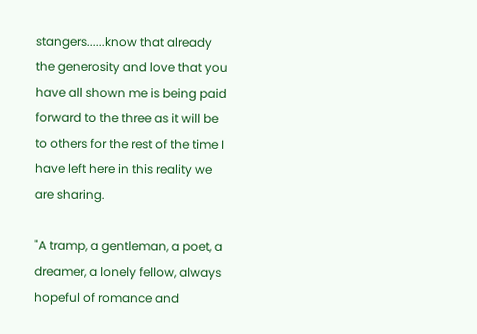stangers......know that already the generosity and love that you have all shown me is being paid forward to the three as it will be to others for the rest of the time I have left here in this reality we are sharing.

"A tramp, a gentleman, a poet, a dreamer, a lonely fellow, always hopeful of romance and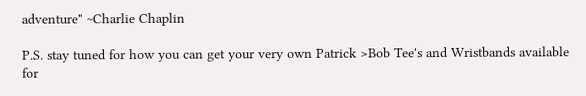adventure" ~Charlie Chaplin

P.S. stay tuned for how you can get your very own Patrick >Bob Tee's and Wristbands available for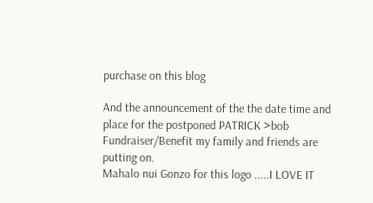purchase on this blog

And the announcement of the the date time and place for the postponed PATRICK >bob Fundraiser/Benefit my family and friends are putting on.
Mahalo nui Gonzo for this logo .....I LOVE IT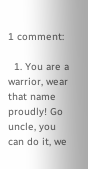1 comment:

  1. You are a warrior, wear that name proudly! Go uncle, you can do it, we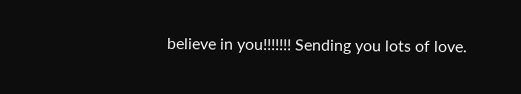believe in you!!!!!!! Sending you lots of love.